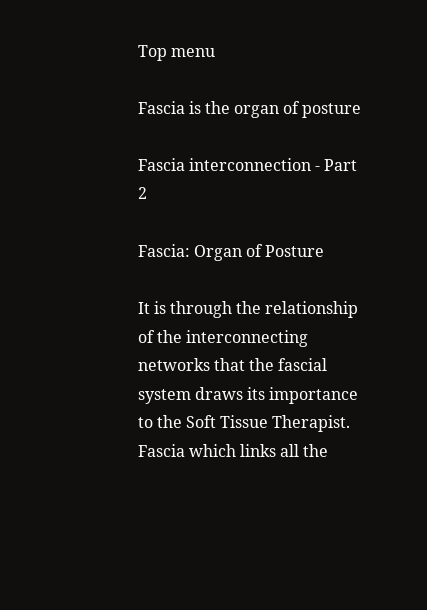Top menu

Fascia is the organ of posture

Fascia interconnection - Part 2

Fascia: Organ of Posture

It is through the relationship of the interconnecting networks that the fascial system draws its importance to the Soft Tissue Therapist. Fascia which links all the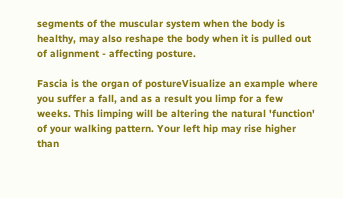segments of the muscular system when the body is healthy, may also reshape the body when it is pulled out of alignment - affecting posture.

Fascia is the organ of postureVisualize an example where you suffer a fall, and as a result you limp for a few weeks. This limping will be altering the natural 'function' of your walking pattern. Your left hip may rise higher than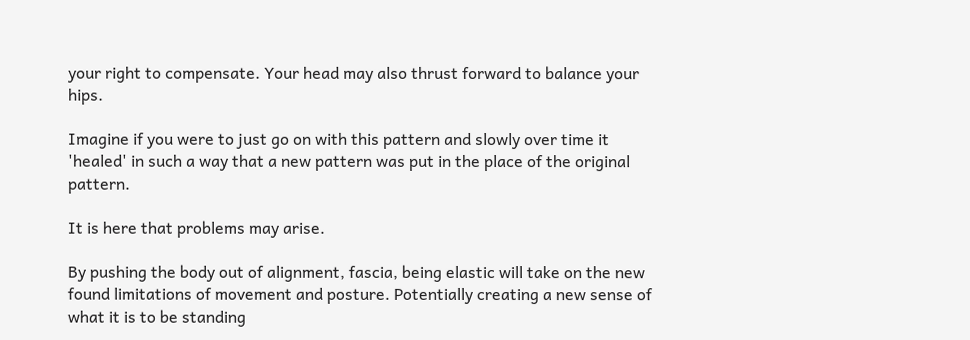your right to compensate. Your head may also thrust forward to balance your hips.

Imagine if you were to just go on with this pattern and slowly over time it 'healed' in such a way that a new pattern was put in the place of the original pattern.

It is here that problems may arise.

By pushing the body out of alignment, fascia, being elastic will take on the new found limitations of movement and posture. Potentially creating a new sense of what it is to be standing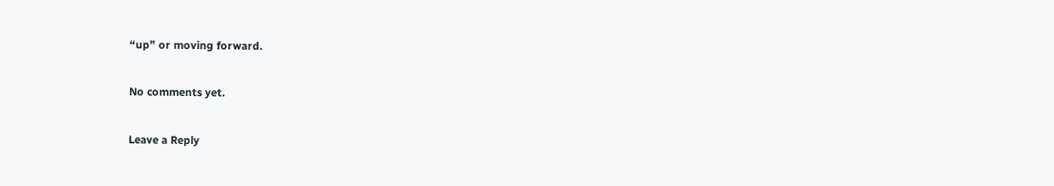“up” or moving forward.

No comments yet.

Leave a Reply